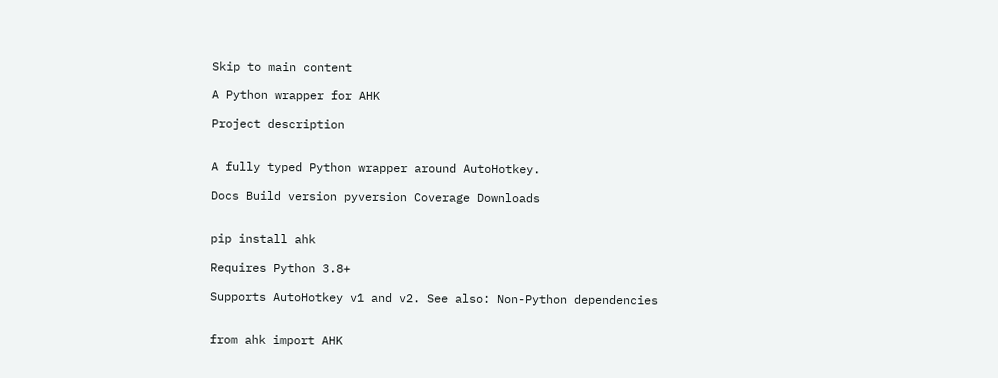Skip to main content

A Python wrapper for AHK

Project description


A fully typed Python wrapper around AutoHotkey.

Docs Build version pyversion Coverage Downloads


pip install ahk

Requires Python 3.8+

Supports AutoHotkey v1 and v2. See also: Non-Python dependencies


from ahk import AHK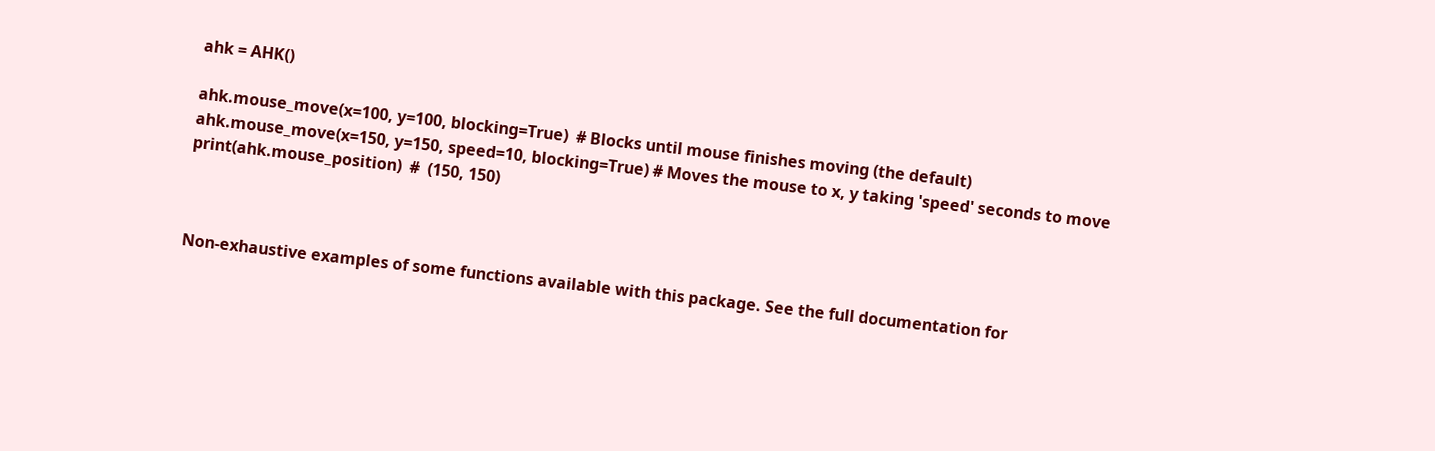ahk = AHK()

ahk.mouse_move(x=100, y=100, blocking=True)  # Blocks until mouse finishes moving (the default)
ahk.mouse_move(x=150, y=150, speed=10, blocking=True) # Moves the mouse to x, y taking 'speed' seconds to move
print(ahk.mouse_position)  #  (150, 150)



Non-exhaustive examples of some functions available with this package. See the full documentation for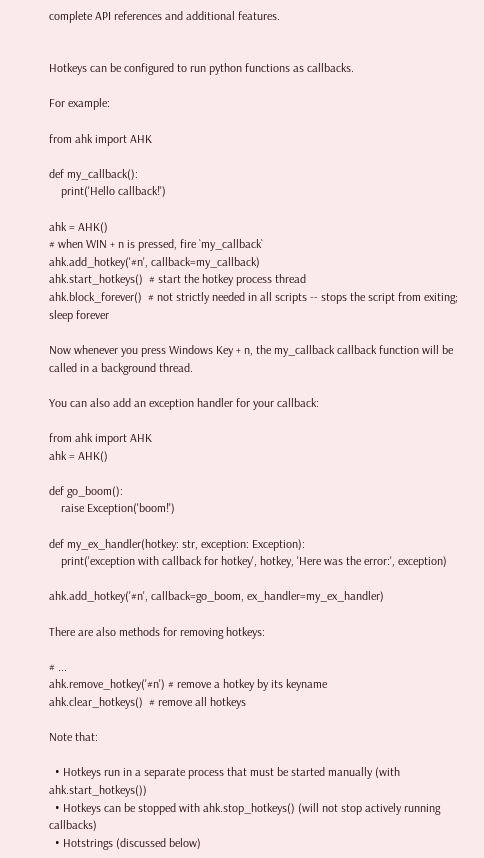complete API references and additional features.


Hotkeys can be configured to run python functions as callbacks.

For example:

from ahk import AHK

def my_callback():
    print('Hello callback!')

ahk = AHK()
# when WIN + n is pressed, fire `my_callback`
ahk.add_hotkey('#n', callback=my_callback)
ahk.start_hotkeys()  # start the hotkey process thread
ahk.block_forever()  # not strictly needed in all scripts -- stops the script from exiting; sleep forever

Now whenever you press Windows Key + n, the my_callback callback function will be called in a background thread.

You can also add an exception handler for your callback:

from ahk import AHK
ahk = AHK()

def go_boom():
    raise Exception('boom!')

def my_ex_handler(hotkey: str, exception: Exception):
    print('exception with callback for hotkey', hotkey, 'Here was the error:', exception)

ahk.add_hotkey('#n', callback=go_boom, ex_handler=my_ex_handler)

There are also methods for removing hotkeys:

# ...
ahk.remove_hotkey('#n') # remove a hotkey by its keyname
ahk.clear_hotkeys()  # remove all hotkeys

Note that:

  • Hotkeys run in a separate process that must be started manually (with ahk.start_hotkeys())
  • Hotkeys can be stopped with ahk.stop_hotkeys() (will not stop actively running callbacks)
  • Hotstrings (discussed below)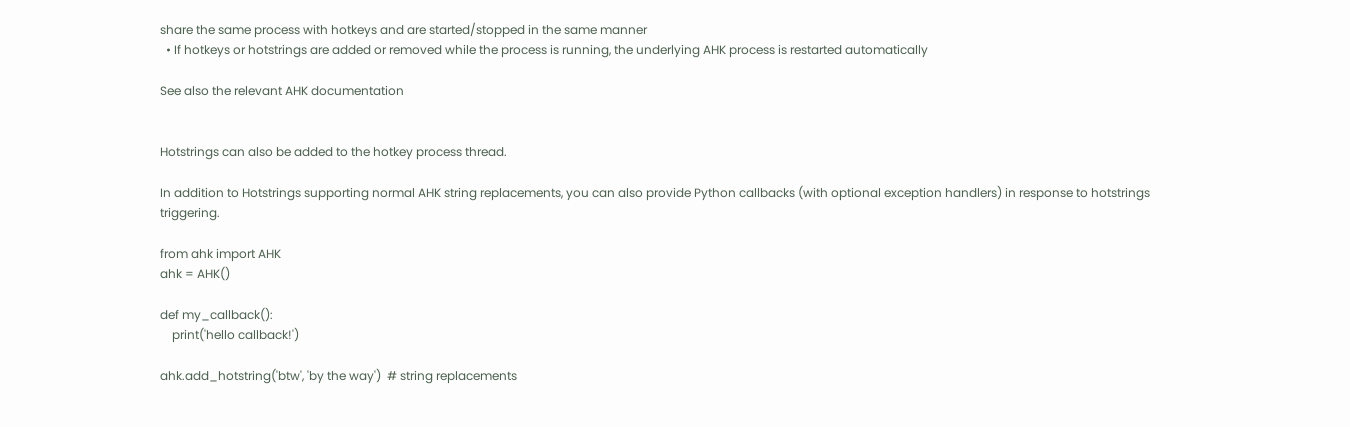share the same process with hotkeys and are started/stopped in the same manner
  • If hotkeys or hotstrings are added or removed while the process is running, the underlying AHK process is restarted automatically

See also the relevant AHK documentation


Hotstrings can also be added to the hotkey process thread.

In addition to Hotstrings supporting normal AHK string replacements, you can also provide Python callbacks (with optional exception handlers) in response to hotstrings triggering.

from ahk import AHK
ahk = AHK()

def my_callback():
    print('hello callback!')

ahk.add_hotstring('btw', 'by the way')  # string replacements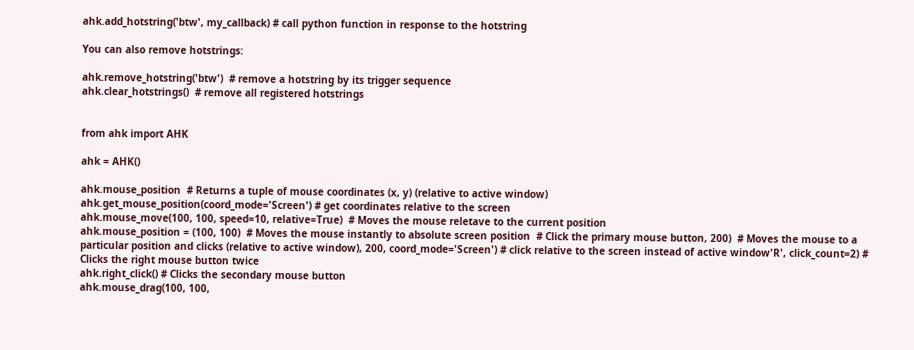ahk.add_hotstring('btw', my_callback) # call python function in response to the hotstring

You can also remove hotstrings:

ahk.remove_hotstring('btw')  # remove a hotstring by its trigger sequence
ahk.clear_hotstrings()  # remove all registered hotstrings


from ahk import AHK

ahk = AHK()

ahk.mouse_position  # Returns a tuple of mouse coordinates (x, y) (relative to active window)
ahk.get_mouse_position(coord_mode='Screen') # get coordinates relative to the screen
ahk.mouse_move(100, 100, speed=10, relative=True)  # Moves the mouse reletave to the current position
ahk.mouse_position = (100, 100)  # Moves the mouse instantly to absolute screen position  # Click the primary mouse button, 200)  # Moves the mouse to a particular position and clicks (relative to active window), 200, coord_mode='Screen') # click relative to the screen instead of active window'R', click_count=2) # Clicks the right mouse button twice
ahk.right_click() # Clicks the secondary mouse button
ahk.mouse_drag(100, 100,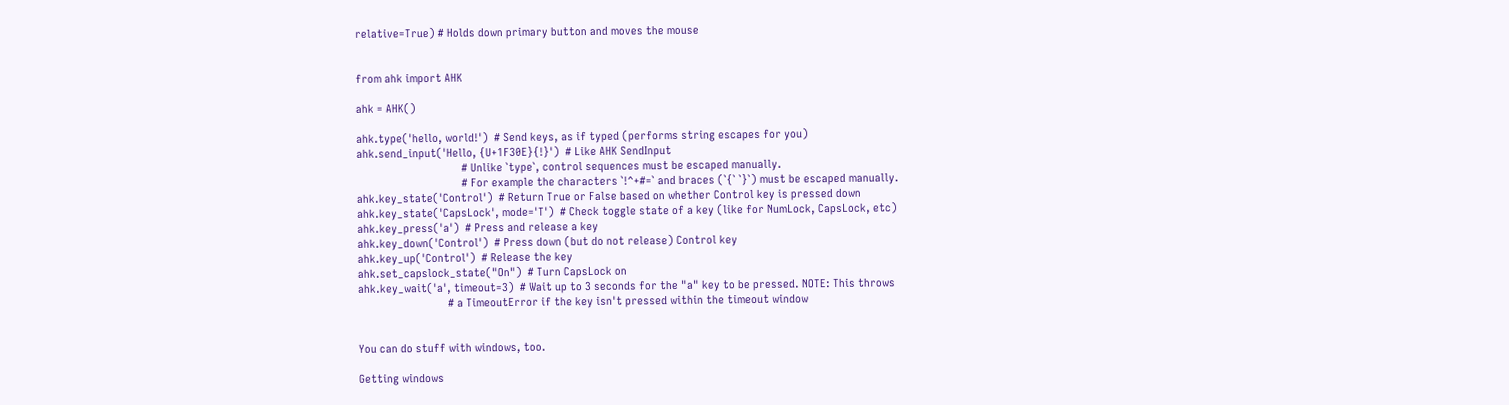relative=True) # Holds down primary button and moves the mouse


from ahk import AHK

ahk = AHK()

ahk.type('hello, world!')  # Send keys, as if typed (performs string escapes for you)
ahk.send_input('Hello, {U+1F30E}{!}')  # Like AHK SendInput
                                   # Unlike `type`, control sequences must be escaped manually.
                                   # For example the characters `!^+#=` and braces (`{` `}`) must be escaped manually.
ahk.key_state('Control')  # Return True or False based on whether Control key is pressed down
ahk.key_state('CapsLock', mode='T')  # Check toggle state of a key (like for NumLock, CapsLock, etc)
ahk.key_press('a')  # Press and release a key
ahk.key_down('Control')  # Press down (but do not release) Control key
ahk.key_up('Control')  # Release the key
ahk.set_capslock_state("On")  # Turn CapsLock on
ahk.key_wait('a', timeout=3)  # Wait up to 3 seconds for the "a" key to be pressed. NOTE: This throws
                              # a TimeoutError if the key isn't pressed within the timeout window


You can do stuff with windows, too.

Getting windows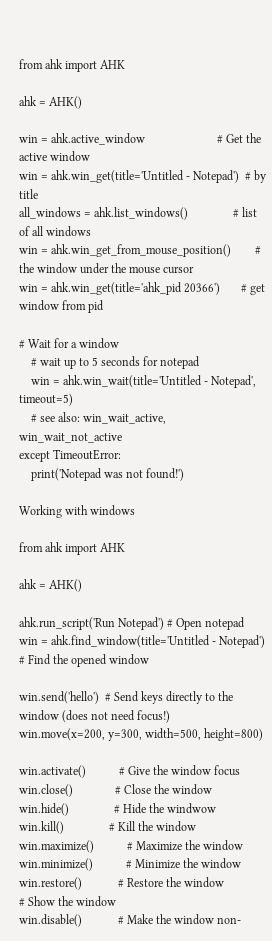from ahk import AHK

ahk = AHK()

win = ahk.active_window                        # Get the active window
win = ahk.win_get(title='Untitled - Notepad')  # by title
all_windows = ahk.list_windows()               # list of all windows
win = ahk.win_get_from_mouse_position()        # the window under the mouse cursor
win = ahk.win_get(title='ahk_pid 20366')       # get window from pid

# Wait for a window
    # wait up to 5 seconds for notepad
    win = ahk.win_wait(title='Untitled - Notepad', timeout=5)
    # see also: win_wait_active, win_wait_not_active
except TimeoutError:
    print('Notepad was not found!')

Working with windows

from ahk import AHK

ahk = AHK()

ahk.run_script('Run Notepad') # Open notepad
win = ahk.find_window(title='Untitled - Notepad') # Find the opened window

win.send('hello')  # Send keys directly to the window (does not need focus!)
win.move(x=200, y=300, width=500, height=800)

win.activate()           # Give the window focus
win.close()              # Close the window
win.hide()               # Hide the windwow
win.kill()               # Kill the window
win.maximize()           # Maximize the window
win.minimize()           # Minimize the window
win.restore()            # Restore the window               # Show the window
win.disable()            # Make the window non-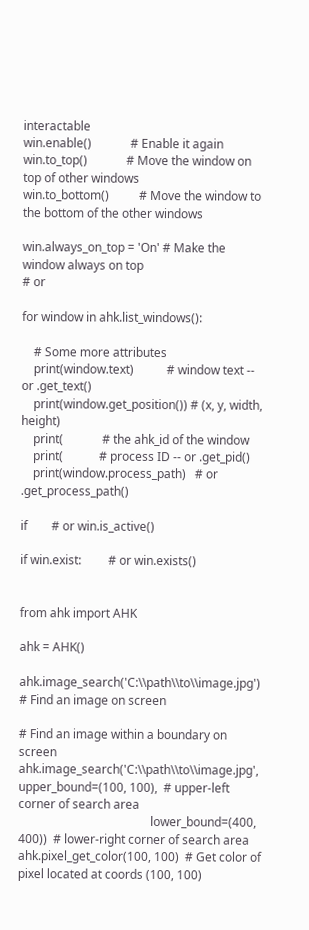interactable
win.enable()             # Enable it again
win.to_top()             # Move the window on top of other windows
win.to_bottom()          # Move the window to the bottom of the other windows

win.always_on_top = 'On' # Make the window always on top
# or

for window in ahk.list_windows():

    # Some more attributes
    print(window.text)           # window text -- or .get_text()
    print(window.get_position()) # (x, y, width, height)
    print(             # the ahk_id of the window
    print(            # process ID -- or .get_pid()
    print(window.process_path)   # or .get_process_path()

if        # or win.is_active()

if win.exist:         # or win.exists()


from ahk import AHK

ahk = AHK()

ahk.image_search('C:\\path\\to\\image.jpg')  # Find an image on screen

# Find an image within a boundary on screen
ahk.image_search('C:\\path\\to\\image.jpg', upper_bound=(100, 100),  # upper-left corner of search area
                                            lower_bound=(400, 400))  # lower-right corner of search area
ahk.pixel_get_color(100, 100)  # Get color of pixel located at coords (100, 100)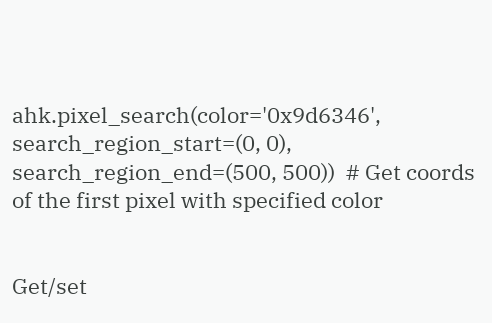ahk.pixel_search(color='0x9d6346', search_region_start=(0, 0), search_region_end=(500, 500))  # Get coords of the first pixel with specified color


Get/set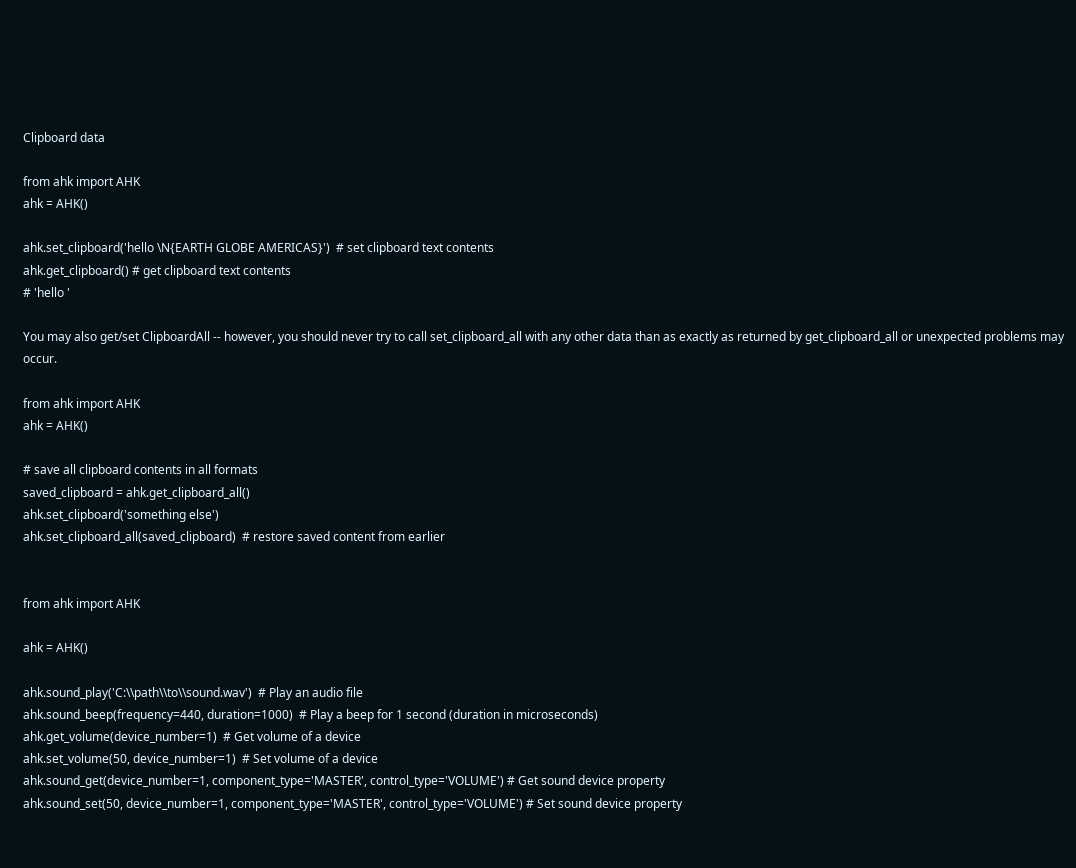Clipboard data

from ahk import AHK
ahk = AHK()

ahk.set_clipboard('hello \N{EARTH GLOBE AMERICAS}')  # set clipboard text contents
ahk.get_clipboard() # get clipboard text contents
# 'hello '

You may also get/set ClipboardAll -- however, you should never try to call set_clipboard_all with any other data than as exactly as returned by get_clipboard_all or unexpected problems may occur.

from ahk import AHK
ahk = AHK()

# save all clipboard contents in all formats
saved_clipboard = ahk.get_clipboard_all()
ahk.set_clipboard('something else')
ahk.set_clipboard_all(saved_clipboard)  # restore saved content from earlier


from ahk import AHK

ahk = AHK()

ahk.sound_play('C:\\path\\to\\sound.wav')  # Play an audio file
ahk.sound_beep(frequency=440, duration=1000)  # Play a beep for 1 second (duration in microseconds)
ahk.get_volume(device_number=1)  # Get volume of a device
ahk.set_volume(50, device_number=1)  # Set volume of a device
ahk.sound_get(device_number=1, component_type='MASTER', control_type='VOLUME') # Get sound device property
ahk.sound_set(50, device_number=1, component_type='MASTER', control_type='VOLUME') # Set sound device property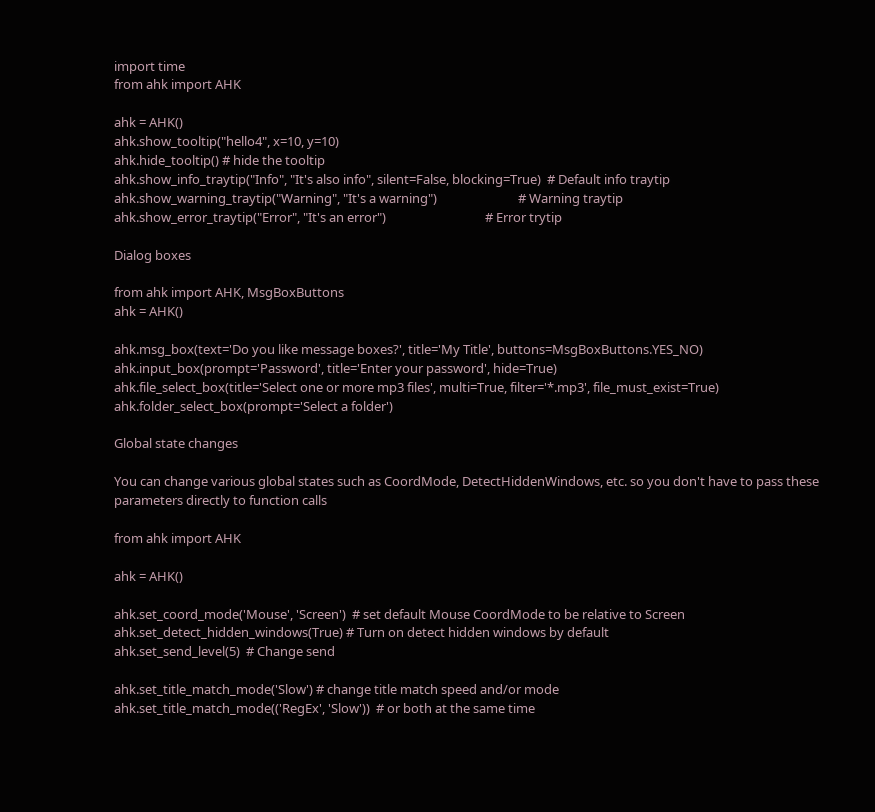import time
from ahk import AHK

ahk = AHK()
ahk.show_tooltip("hello4", x=10, y=10)
ahk.hide_tooltip() # hide the tooltip
ahk.show_info_traytip("Info", "It's also info", silent=False, blocking=True)  # Default info traytip
ahk.show_warning_traytip("Warning", "It's a warning")                           # Warning traytip
ahk.show_error_traytip("Error", "It's an error")                                 # Error trytip

Dialog boxes

from ahk import AHK, MsgBoxButtons
ahk = AHK()

ahk.msg_box(text='Do you like message boxes?', title='My Title', buttons=MsgBoxButtons.YES_NO)
ahk.input_box(prompt='Password', title='Enter your password', hide=True)
ahk.file_select_box(title='Select one or more mp3 files', multi=True, filter='*.mp3', file_must_exist=True)
ahk.folder_select_box(prompt='Select a folder')

Global state changes

You can change various global states such as CoordMode, DetectHiddenWindows, etc. so you don't have to pass these parameters directly to function calls

from ahk import AHK

ahk = AHK()

ahk.set_coord_mode('Mouse', 'Screen')  # set default Mouse CoordMode to be relative to Screen
ahk.set_detect_hidden_windows(True) # Turn on detect hidden windows by default
ahk.set_send_level(5)  # Change send

ahk.set_title_match_mode('Slow') # change title match speed and/or mode
ahk.set_title_match_mode(('RegEx', 'Slow'))  # or both at the same time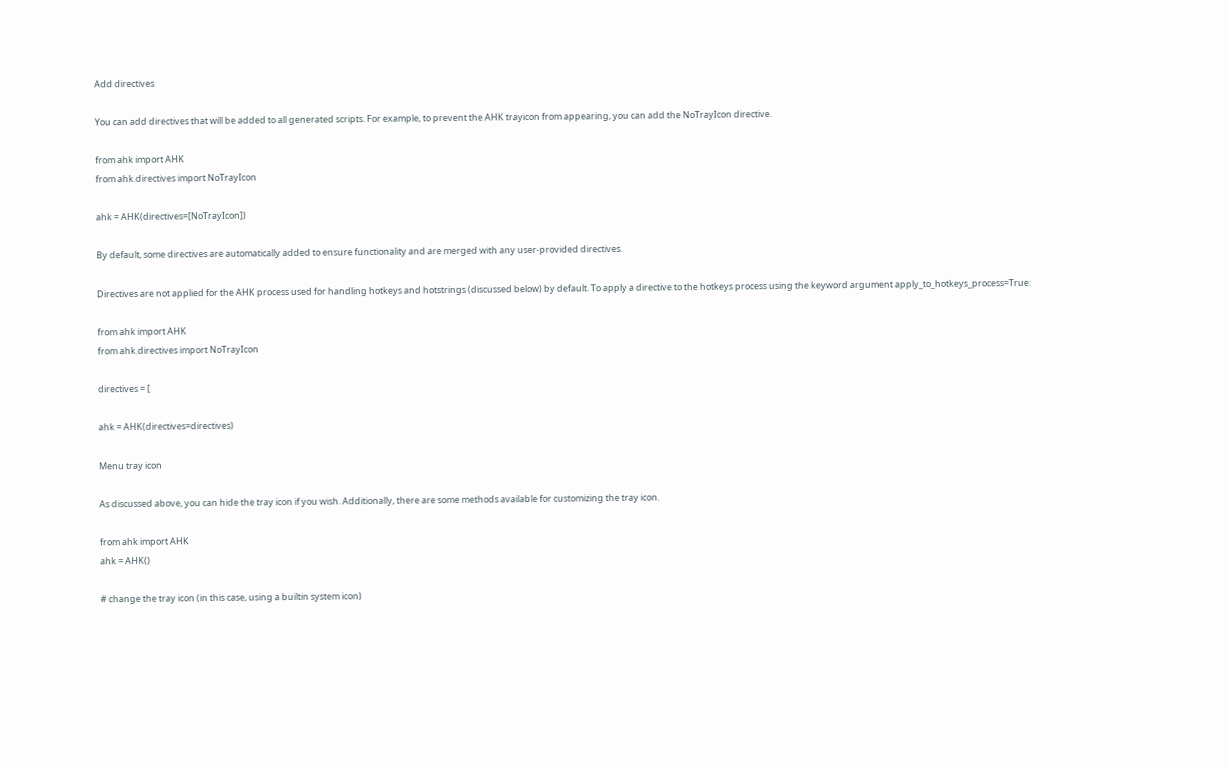Add directives

You can add directives that will be added to all generated scripts. For example, to prevent the AHK trayicon from appearing, you can add the NoTrayIcon directive.

from ahk import AHK
from ahk.directives import NoTrayIcon

ahk = AHK(directives=[NoTrayIcon])

By default, some directives are automatically added to ensure functionality and are merged with any user-provided directives.

Directives are not applied for the AHK process used for handling hotkeys and hotstrings (discussed below) by default. To apply a directive to the hotkeys process using the keyword argument apply_to_hotkeys_process=True:

from ahk import AHK
from ahk.directives import NoTrayIcon

directives = [

ahk = AHK(directives=directives)

Menu tray icon

As discussed above, you can hide the tray icon if you wish. Additionally, there are some methods available for customizing the tray icon.

from ahk import AHK
ahk = AHK()

# change the tray icon (in this case, using a builtin system icon)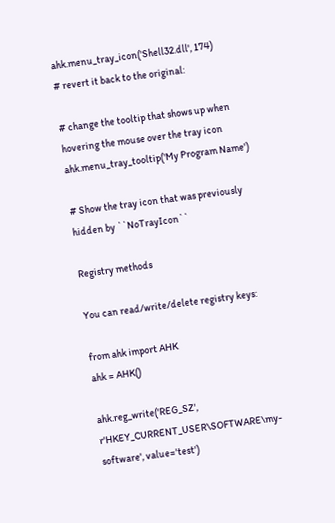ahk.menu_tray_icon('Shell32.dll', 174)
# revert it back to the original:

# change the tooltip that shows up when hovering the mouse over the tray icon
ahk.menu_tray_tooltip('My Program Name')

# Show the tray icon that was previously hidden by ``NoTrayIcon``

Registry methods

You can read/write/delete registry keys:

from ahk import AHK
ahk = AHK()

ahk.reg_write('REG_SZ', r'HKEY_CURRENT_USER\SOFTWARE\my-software', value='test')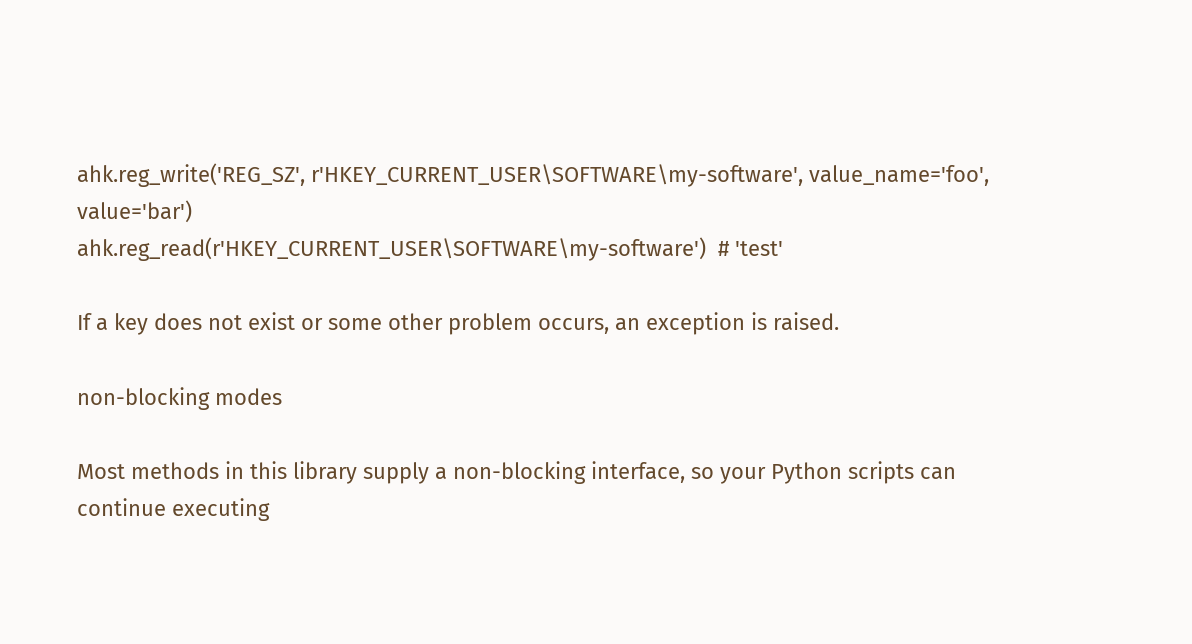ahk.reg_write('REG_SZ', r'HKEY_CURRENT_USER\SOFTWARE\my-software', value_name='foo', value='bar')
ahk.reg_read(r'HKEY_CURRENT_USER\SOFTWARE\my-software')  # 'test'

If a key does not exist or some other problem occurs, an exception is raised.

non-blocking modes

Most methods in this library supply a non-blocking interface, so your Python scripts can continue executing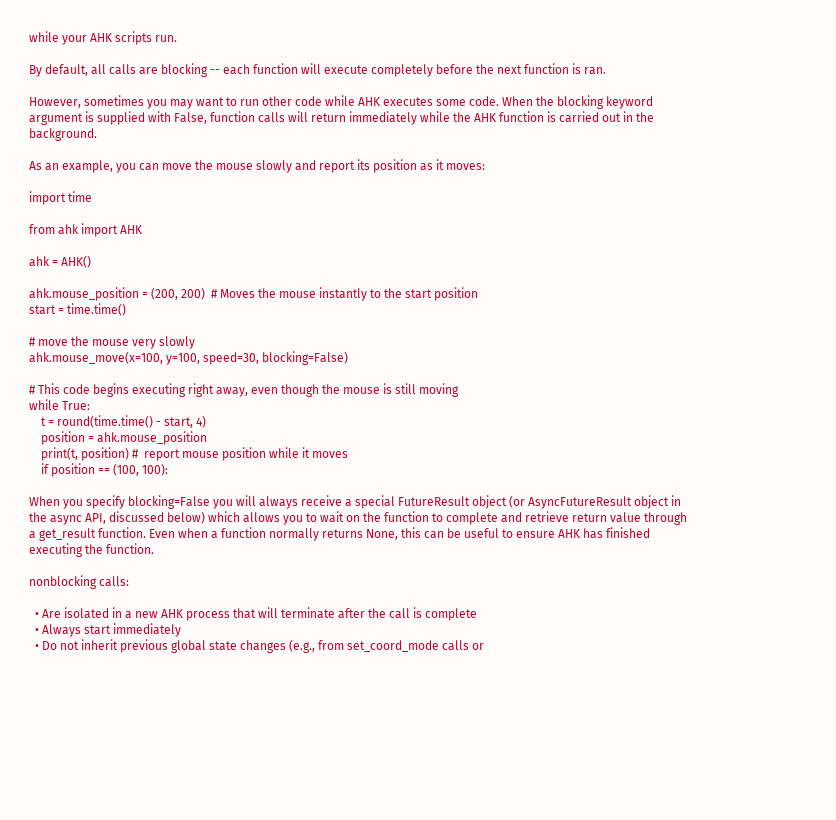while your AHK scripts run.

By default, all calls are blocking -- each function will execute completely before the next function is ran.

However, sometimes you may want to run other code while AHK executes some code. When the blocking keyword argument is supplied with False, function calls will return immediately while the AHK function is carried out in the background.

As an example, you can move the mouse slowly and report its position as it moves:

import time

from ahk import AHK

ahk = AHK()

ahk.mouse_position = (200, 200)  # Moves the mouse instantly to the start position
start = time.time()

# move the mouse very slowly
ahk.mouse_move(x=100, y=100, speed=30, blocking=False)

# This code begins executing right away, even though the mouse is still moving
while True:
    t = round(time.time() - start, 4)
    position = ahk.mouse_position
    print(t, position) #  report mouse position while it moves
    if position == (100, 100):

When you specify blocking=False you will always receive a special FutureResult object (or AsyncFutureResult object in the async API, discussed below) which allows you to wait on the function to complete and retrieve return value through a get_result function. Even when a function normally returns None, this can be useful to ensure AHK has finished executing the function.

nonblocking calls:

  • Are isolated in a new AHK process that will terminate after the call is complete
  • Always start immediately
  • Do not inherit previous global state changes (e.g., from set_coord_mode calls or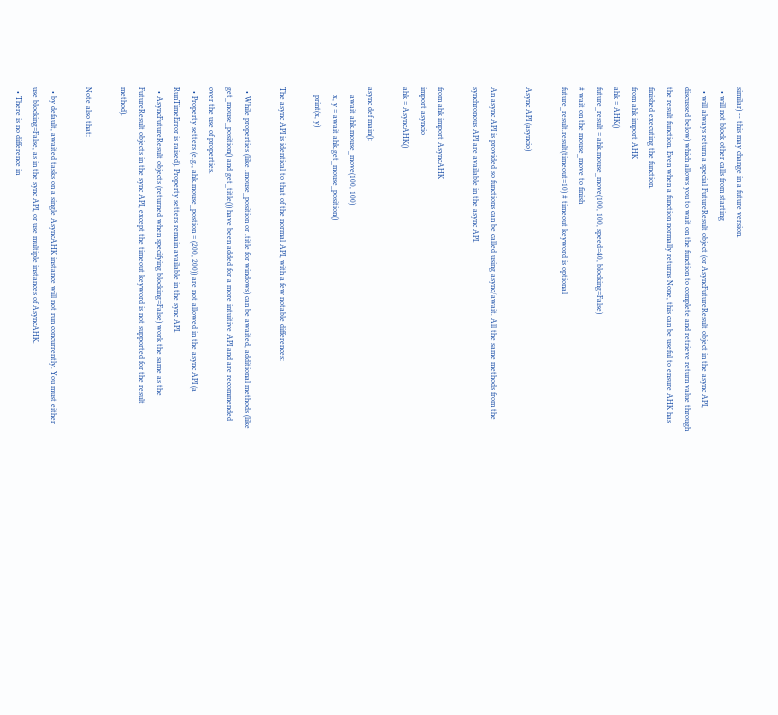similar) -- this may change in a future version.
  • will not block other calls from starting
  • will always return a special FutureResult object (or AsyncFutureResult object in the async API, discussed below) which allows you to wait on the function to complete and retrieve return value through the result function. Even when a function normally returns None, this can be useful to ensure AHK has finished executing the function.
from ahk import AHK
ahk = AHK()
future_result = ahk.mouse_move(100, 100, speed=40, blocking=False)
# wait on the mouse_move to finish
future_result.result(timeout=10) # timeout keyword is optional

Async API (asyncio)

An async API is provided so functions can be called using async/await. All the same methods from the synchronous API are available in the async API.

from ahk import AsyncAHK
import asyncio
ahk = AsyncAHK()

async def main():
    await ahk.mouse_move(100, 100)
    x, y = await ahk.get_mouse_position()
    print(x, y)

The async API is identical to that of the normal API, with a few notable differences:

  • While properties (like .mouse_position or .title for windows) can be awaited, additional methods (like get_mouse_position() and get_title()) have been added for a more intuitive API and are recommended over the use of properties.
  • Property setters (e.g., ahk.mouse_postion = (200, 200)) are not allowed in the async API (a RunTimeError is raised). Property setters remain available in the sync API.
  • AsyncFutureResult objects (returned when specifying blocking=False) work the same as the FutureResult objects in the sync API, except the timeout keyword is not supported for the result method).

Note also that:

  • by default, awaited tasks on a single AsyncAHK instance will not run concurrently. You must either use blocking=False, as in the sync API, or use multiple instances of AsyncAHK.
  • There is no difference in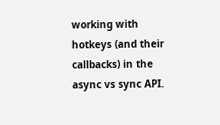working with hotkeys (and their callbacks) in the async vs sync API.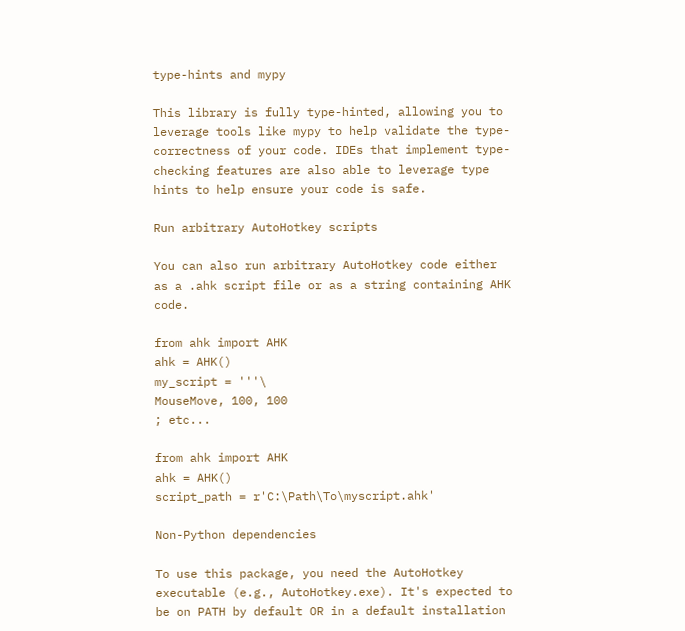type-hints and mypy

This library is fully type-hinted, allowing you to leverage tools like mypy to help validate the type-correctness of your code. IDEs that implement type-checking features are also able to leverage type hints to help ensure your code is safe.

Run arbitrary AutoHotkey scripts

You can also run arbitrary AutoHotkey code either as a .ahk script file or as a string containing AHK code.

from ahk import AHK
ahk = AHK()
my_script = '''\
MouseMove, 100, 100
; etc...

from ahk import AHK
ahk = AHK()
script_path = r'C:\Path\To\myscript.ahk'

Non-Python dependencies

To use this package, you need the AutoHotkey executable (e.g., AutoHotkey.exe). It's expected to be on PATH by default OR in a default installation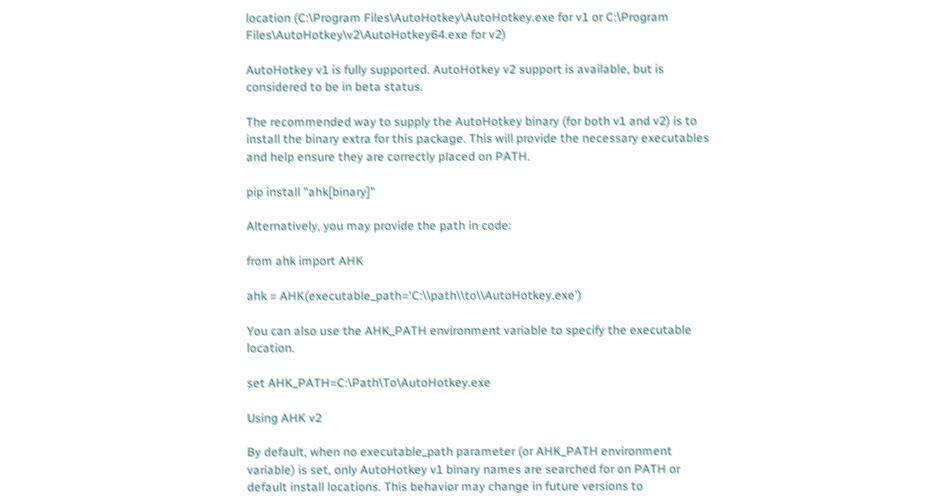location (C:\Program Files\AutoHotkey\AutoHotkey.exe for v1 or C:\Program Files\AutoHotkey\v2\AutoHotkey64.exe for v2)

AutoHotkey v1 is fully supported. AutoHotkey v2 support is available, but is considered to be in beta status.

The recommended way to supply the AutoHotkey binary (for both v1 and v2) is to install the binary extra for this package. This will provide the necessary executables and help ensure they are correctly placed on PATH.

pip install "ahk[binary]"

Alternatively, you may provide the path in code:

from ahk import AHK

ahk = AHK(executable_path='C:\\path\\to\\AutoHotkey.exe')

You can also use the AHK_PATH environment variable to specify the executable location.

set AHK_PATH=C:\Path\To\AutoHotkey.exe

Using AHK v2

By default, when no executable_path parameter (or AHK_PATH environment variable) is set, only AutoHotkey v1 binary names are searched for on PATH or default install locations. This behavior may change in future versions to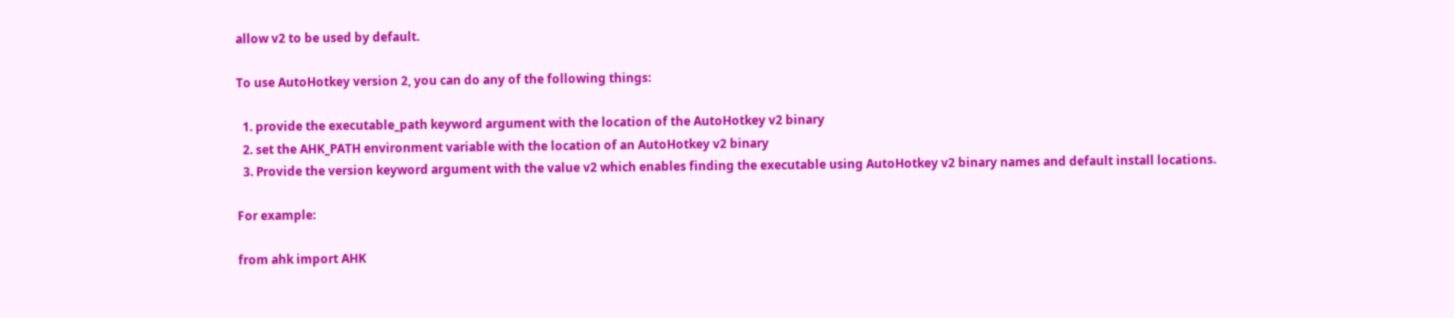allow v2 to be used by default.

To use AutoHotkey version 2, you can do any of the following things:

  1. provide the executable_path keyword argument with the location of the AutoHotkey v2 binary
  2. set the AHK_PATH environment variable with the location of an AutoHotkey v2 binary
  3. Provide the version keyword argument with the value v2 which enables finding the executable using AutoHotkey v2 binary names and default install locations.

For example:

from ahk import AHK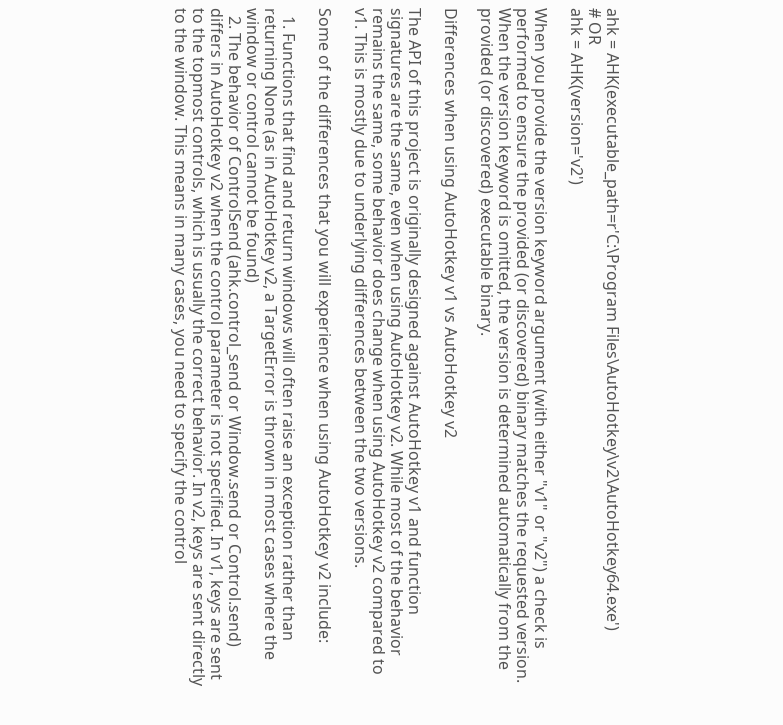ahk = AHK(executable_path=r'C:\Program Files\AutoHotkey\v2\AutoHotkey64.exe')
# OR
ahk = AHK(version='v2')

When you provide the version keyword argument (with either "v1" or "v2") a check is performed to ensure the provided (or discovered) binary matches the requested version. When the version keyword is omitted, the version is determined automatically from the provided (or discovered) executable binary.

Differences when using AutoHotkey v1 vs AutoHotkey v2

The API of this project is originally designed against AutoHotkey v1 and function signatures are the same, even when using AutoHotkey v2. While most of the behavior remains the same, some behavior does change when using AutoHotkey v2 compared to v1. This is mostly due to underlying differences between the two versions.

Some of the differences that you will experience when using AutoHotkey v2 include:

  1. Functions that find and return windows will often raise an exception rather than returning None (as in AutoHotkey v2, a TargetError is thrown in most cases where the window or control cannot be found)
  2. The behavior of ControlSend (ahk.control_send or Window.send or Control.send) differs in AutoHotkey v2 when the control parameter is not specified. In v1, keys are sent to the topmost controls, which is usually the correct behavior. In v2, keys are sent directly to the window. This means in many cases, you need to specify the control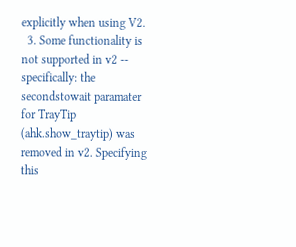explicitly when using V2.
  3. Some functionality is not supported in v2 -- specifically: the secondstowait paramater for TrayTip (ahk.show_traytip) was removed in v2. Specifying this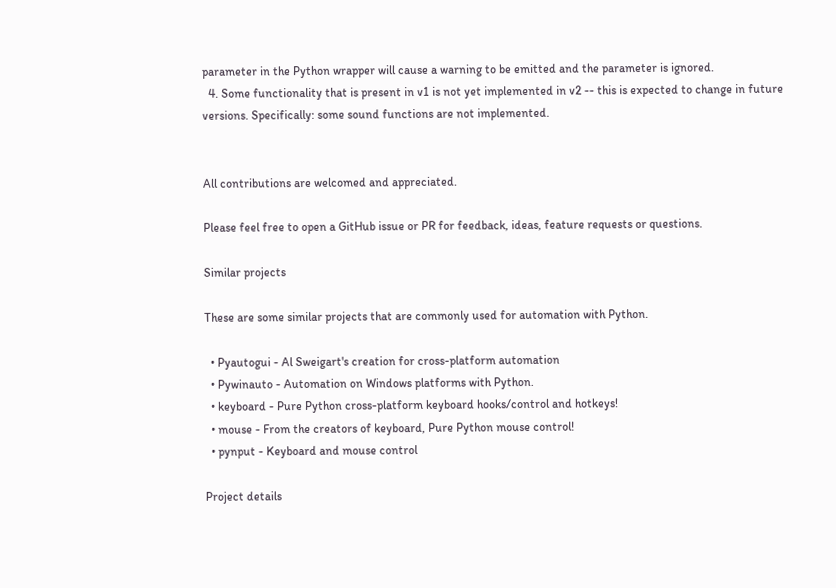parameter in the Python wrapper will cause a warning to be emitted and the parameter is ignored.
  4. Some functionality that is present in v1 is not yet implemented in v2 -- this is expected to change in future versions. Specifically: some sound functions are not implemented.


All contributions are welcomed and appreciated.

Please feel free to open a GitHub issue or PR for feedback, ideas, feature requests or questions.

Similar projects

These are some similar projects that are commonly used for automation with Python.

  • Pyautogui - Al Sweigart's creation for cross-platform automation
  • Pywinauto - Automation on Windows platforms with Python.
  • keyboard - Pure Python cross-platform keyboard hooks/control and hotkeys!
  • mouse - From the creators of keyboard, Pure Python mouse control!
  • pynput - Keyboard and mouse control

Project details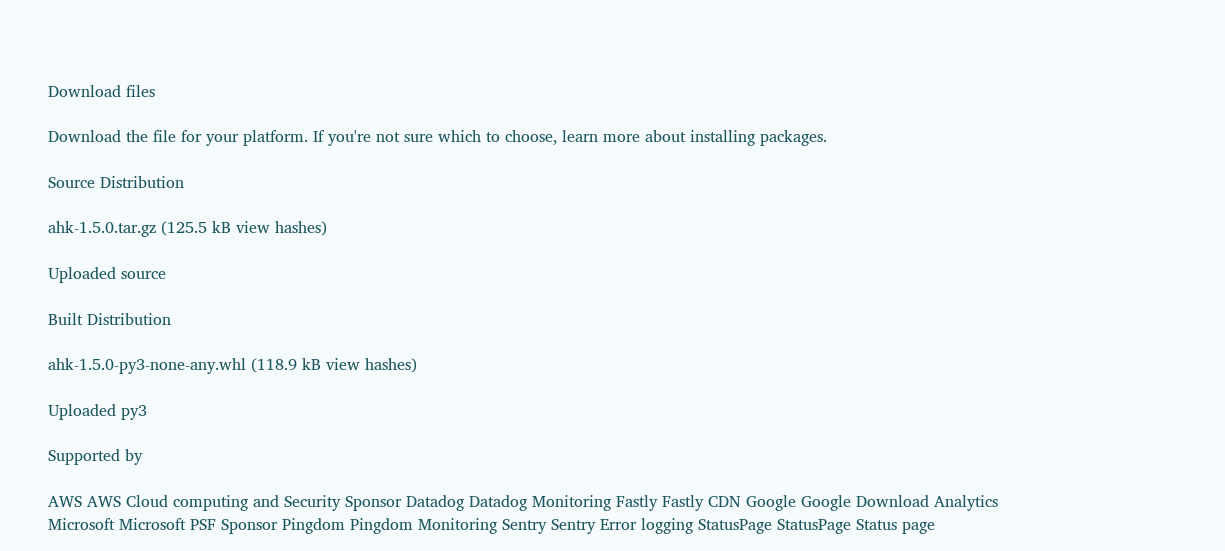Download files

Download the file for your platform. If you're not sure which to choose, learn more about installing packages.

Source Distribution

ahk-1.5.0.tar.gz (125.5 kB view hashes)

Uploaded source

Built Distribution

ahk-1.5.0-py3-none-any.whl (118.9 kB view hashes)

Uploaded py3

Supported by

AWS AWS Cloud computing and Security Sponsor Datadog Datadog Monitoring Fastly Fastly CDN Google Google Download Analytics Microsoft Microsoft PSF Sponsor Pingdom Pingdom Monitoring Sentry Sentry Error logging StatusPage StatusPage Status page